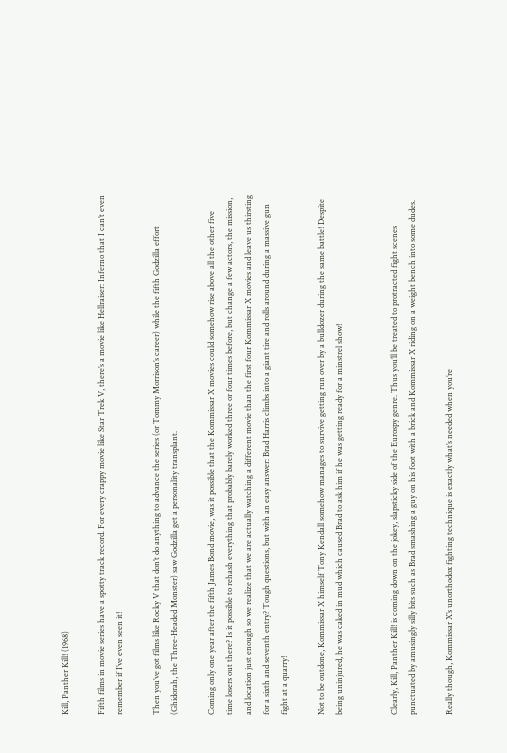Kill, Panther Kill! (1968)

Fifth films in movie series have a spotty track record. For every crappy movie like Star Trek V, there’s a movie like Hellraiser: Inferno that I can’t even remember if I’ve even seen it!

Then you’ve got films like Rocky V that don’t do anything to advance the series (or Tommy Morrison’s career) while the fifth Godzilla effort (Ghidorah, the Three-Headed Monster) saw Godzilla get a personality transplant.

Coming only one year after the fifth James Bond movie, was it possible that the Kommissar X movies could somehow rise above all the other five time losers out there? Is it possible to rehash everything that probably barely worked three or four times before, but change a few actors, the mission, and location just enough so we realize that we are actually watching a different movie than the first four Kommissar X movies and leave us thirsting for a sixth and seventh entry? Tough questions, but with an easy answer: Brad Harris climbs into a giant tire and rolls around during a massive gun fight at a quarry!

Not to be outdone, Kommissar X himself Tony Kendall somehow manages to survive getting run over by a bulldozer during the same battle! Despite being uninjured, he was caked in mud which caused Brad to ask him if he was getting ready for a minstrel show!


Clearly, Kill, Panther Kill! is coming down on the jokey, slapsticky side of the Eurospy genre. Thus you’ll be treated to protracted fight scenes punctuated by amusingly silly bits such as Brad smashing a guy on his foot with a brick and Kommissar X riding on a weight bench into some dudes.

Really though, Kommissar X’s unorthodox fighting technique is exactly what’s needed when you’re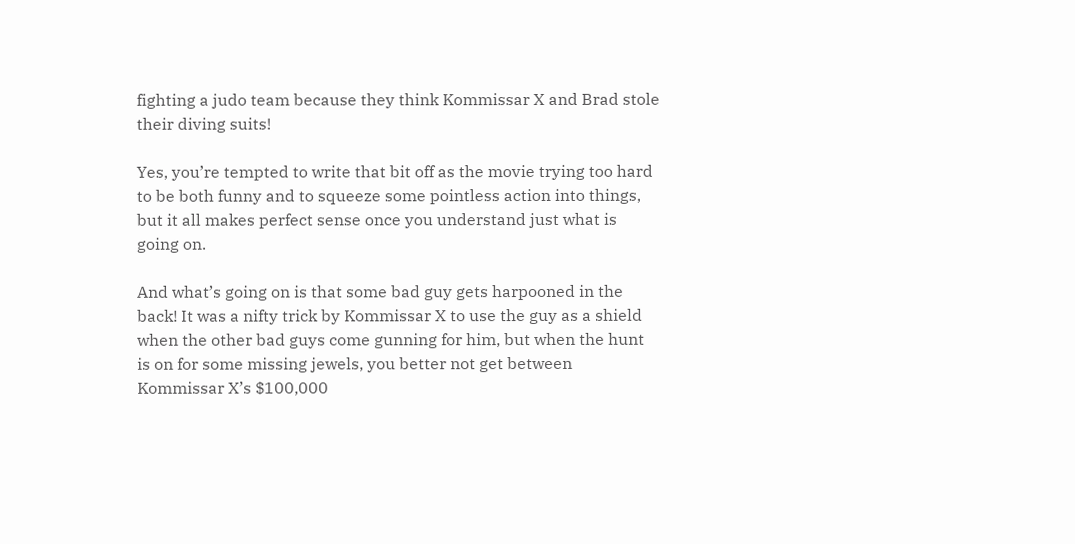fighting a judo team because they think Kommissar X and Brad stole their diving suits!

Yes, you’re tempted to write that bit off as the movie trying too hard to be both funny and to squeeze some pointless action into things, but it all makes perfect sense once you understand just what is going on.

And what’s going on is that some bad guy gets harpooned in the back! It was a nifty trick by Kommissar X to use the guy as a shield when the other bad guys come gunning for him, but when the hunt is on for some missing jewels, you better not get between Kommissar X’s $100,000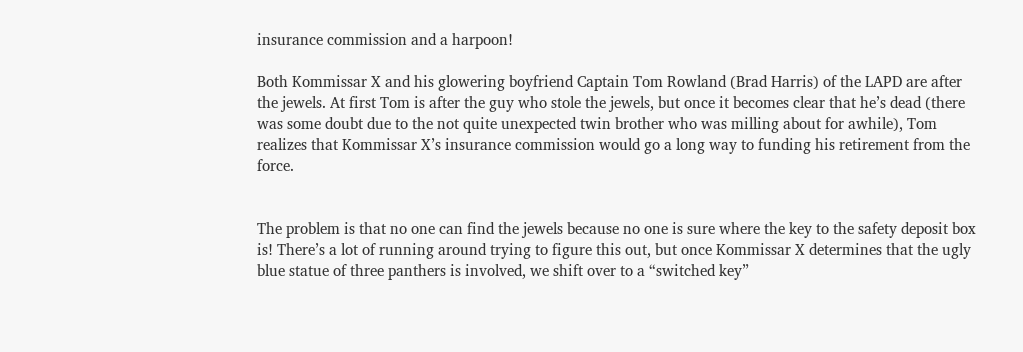insurance commission and a harpoon!

Both Kommissar X and his glowering boyfriend Captain Tom Rowland (Brad Harris) of the LAPD are after the jewels. At first Tom is after the guy who stole the jewels, but once it becomes clear that he’s dead (there was some doubt due to the not quite unexpected twin brother who was milling about for awhile), Tom realizes that Kommissar X’s insurance commission would go a long way to funding his retirement from the force.


The problem is that no one can find the jewels because no one is sure where the key to the safety deposit box is! There’s a lot of running around trying to figure this out, but once Kommissar X determines that the ugly blue statue of three panthers is involved, we shift over to a “switched key”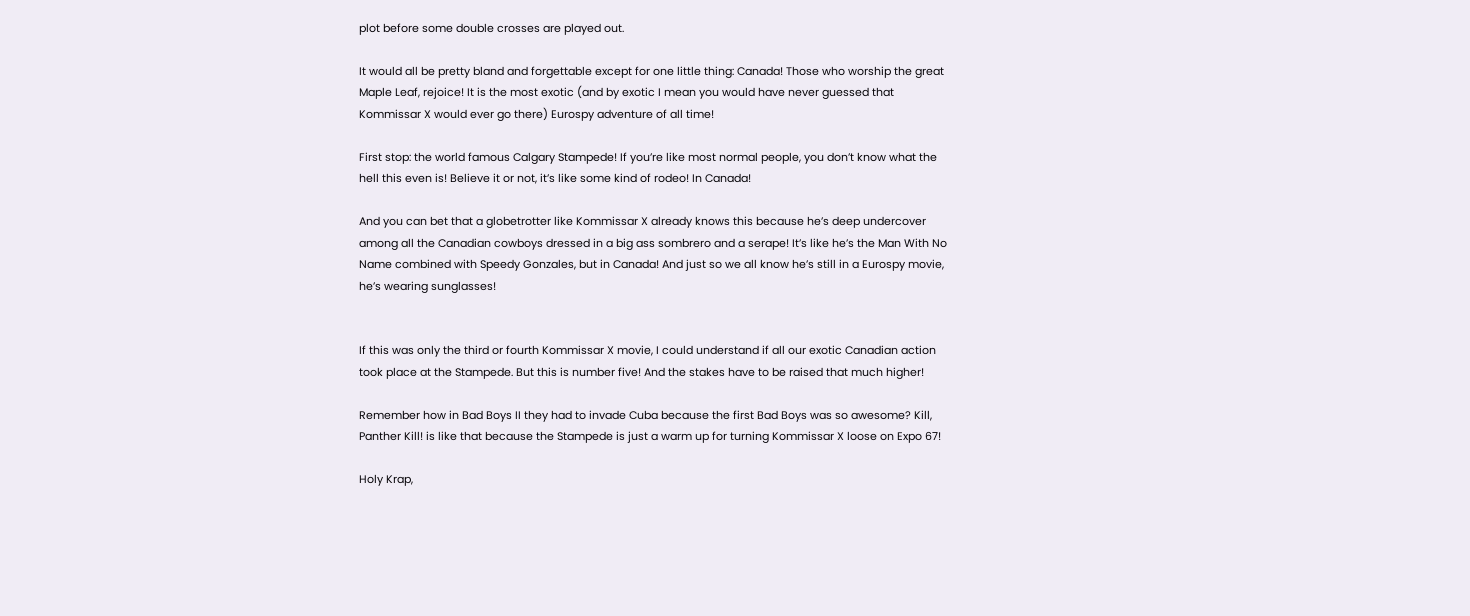plot before some double crosses are played out.

It would all be pretty bland and forgettable except for one little thing: Canada! Those who worship the great Maple Leaf, rejoice! It is the most exotic (and by exotic I mean you would have never guessed that Kommissar X would ever go there) Eurospy adventure of all time!

First stop: the world famous Calgary Stampede! If you’re like most normal people, you don’t know what the hell this even is! Believe it or not, it’s like some kind of rodeo! In Canada!

And you can bet that a globetrotter like Kommissar X already knows this because he’s deep undercover among all the Canadian cowboys dressed in a big ass sombrero and a serape! It’s like he’s the Man With No Name combined with Speedy Gonzales, but in Canada! And just so we all know he’s still in a Eurospy movie, he’s wearing sunglasses!


If this was only the third or fourth Kommissar X movie, I could understand if all our exotic Canadian action took place at the Stampede. But this is number five! And the stakes have to be raised that much higher!

Remember how in Bad Boys II they had to invade Cuba because the first Bad Boys was so awesome? Kill, Panther Kill! is like that because the Stampede is just a warm up for turning Kommissar X loose on Expo 67!

Holy Krap,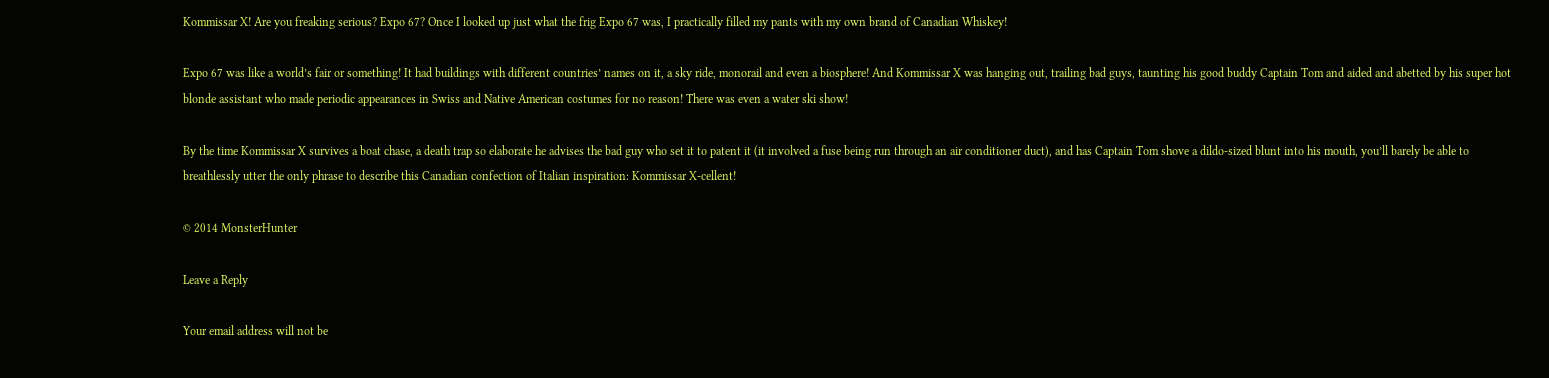Kommissar X! Are you freaking serious? Expo 67? Once I looked up just what the frig Expo 67 was, I practically filled my pants with my own brand of Canadian Whiskey!

Expo 67 was like a world’s fair or something! It had buildings with different countries’ names on it, a sky ride, monorail and even a biosphere! And Kommissar X was hanging out, trailing bad guys, taunting his good buddy Captain Tom and aided and abetted by his super hot blonde assistant who made periodic appearances in Swiss and Native American costumes for no reason! There was even a water ski show!

By the time Kommissar X survives a boat chase, a death trap so elaborate he advises the bad guy who set it to patent it (it involved a fuse being run through an air conditioner duct), and has Captain Tom shove a dildo-sized blunt into his mouth, you’ll barely be able to breathlessly utter the only phrase to describe this Canadian confection of Italian inspiration: Kommissar X-cellent!

© 2014 MonsterHunter

Leave a Reply

Your email address will not be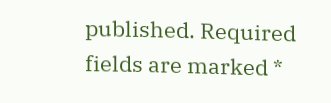published. Required fields are marked *